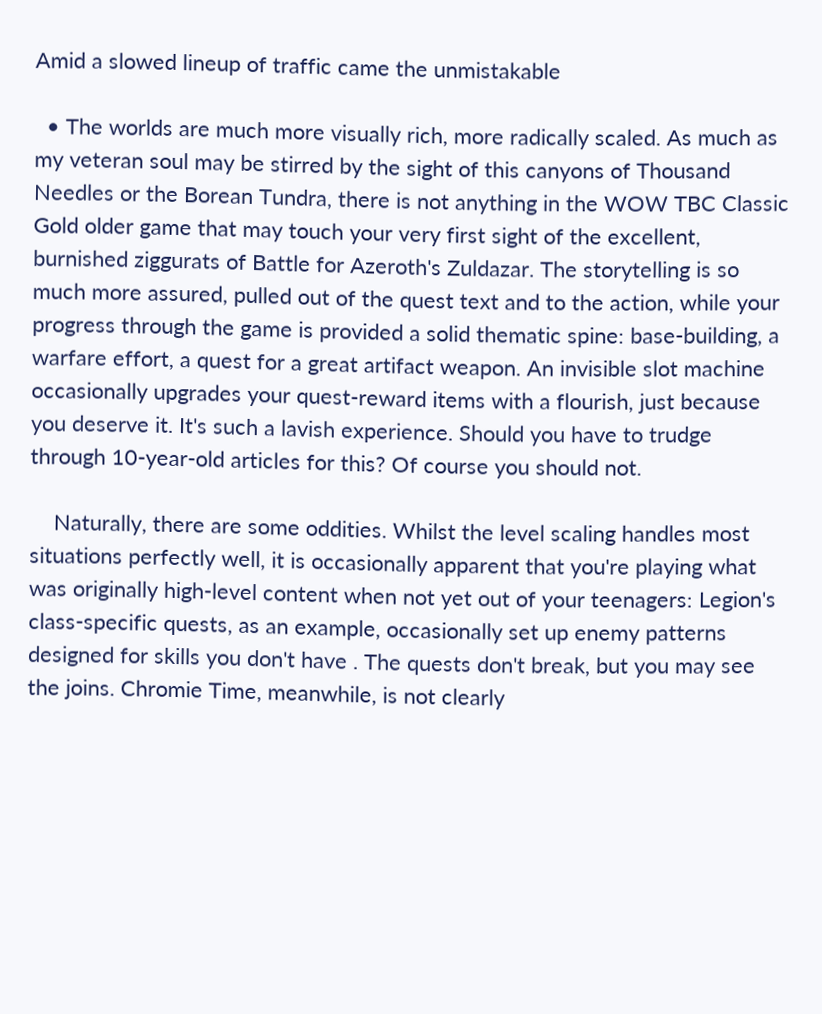Amid a slowed lineup of traffic came the unmistakable

  • The worlds are much more visually rich, more radically scaled. As much as my veteran soul may be stirred by the sight of this canyons of Thousand Needles or the Borean Tundra, there is not anything in the WOW TBC Classic Gold older game that may touch your very first sight of the excellent, burnished ziggurats of Battle for Azeroth's Zuldazar. The storytelling is so much more assured, pulled out of the quest text and to the action, while your progress through the game is provided a solid thematic spine: base-building, a warfare effort, a quest for a great artifact weapon. An invisible slot machine occasionally upgrades your quest-reward items with a flourish, just because you deserve it. It's such a lavish experience. Should you have to trudge through 10-year-old articles for this? Of course you should not.

    Naturally, there are some oddities. Whilst the level scaling handles most situations perfectly well, it is occasionally apparent that you're playing what was originally high-level content when not yet out of your teenagers: Legion's class-specific quests, as an example, occasionally set up enemy patterns designed for skills you don't have . The quests don't break, but you may see the joins. Chromie Time, meanwhile, is not clearly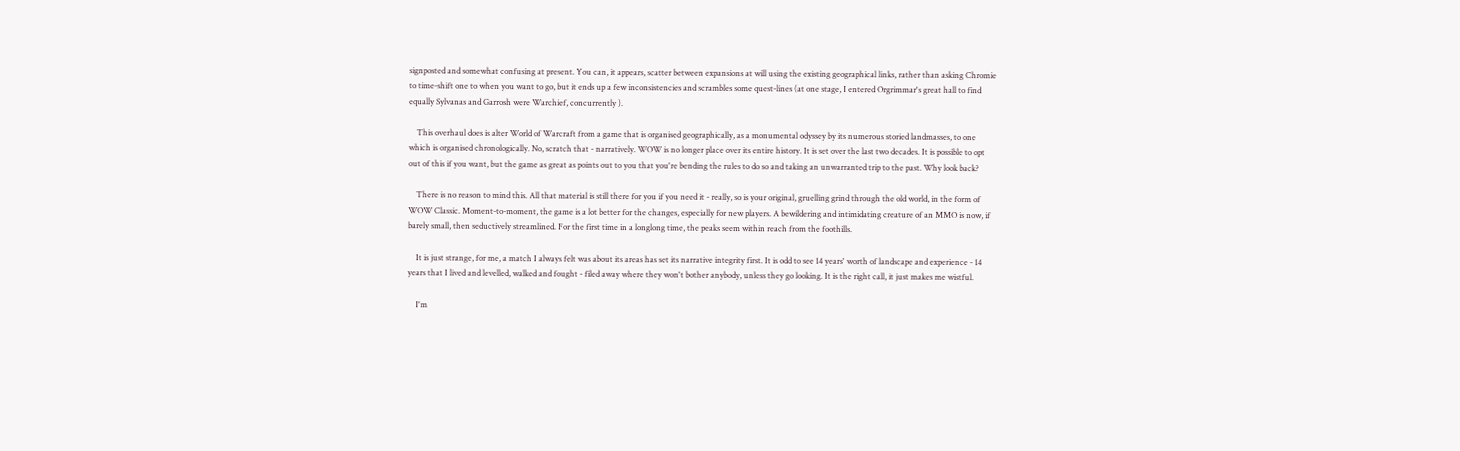signposted and somewhat confusing at present. You can, it appears, scatter between expansions at will using the existing geographical links, rather than asking Chromie to time-shift one to when you want to go, but it ends up a few inconsistencies and scrambles some quest-lines (at one stage, I entered Orgrimmar's great hall to find equally Sylvanas and Garrosh were Warchief, concurrently ).

    This overhaul does is alter World of Warcraft from a game that is organised geographically, as a monumental odyssey by its numerous storied landmasses, to one which is organised chronologically. No, scratch that - narratively. WOW is no longer place over its entire history. It is set over the last two decades. It is possible to opt out of this if you want, but the game as great as points out to you that you're bending the rules to do so and taking an unwarranted trip to the past. Why look back?

    There is no reason to mind this. All that material is still there for you if you need it - really, so is your original, gruelling grind through the old world, in the form of WOW Classic. Moment-to-moment, the game is a lot better for the changes, especially for new players. A bewildering and intimidating creature of an MMO is now, if barely small, then seductively streamlined. For the first time in a longlong time, the peaks seem within reach from the foothills.

    It is just strange, for me, a match I always felt was about its areas has set its narrative integrity first. It is odd to see 14 years' worth of landscape and experience - 14 years that I lived and levelled, walked and fought - filed away where they won't bother anybody, unless they go looking. It is the right call, it just makes me wistful.

    I'm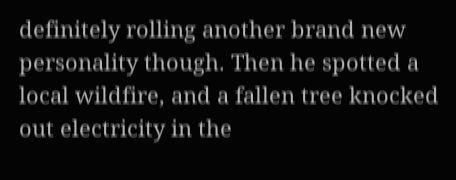definitely rolling another brand new personality though. Then he spotted a local wildfire, and a fallen tree knocked out electricity in the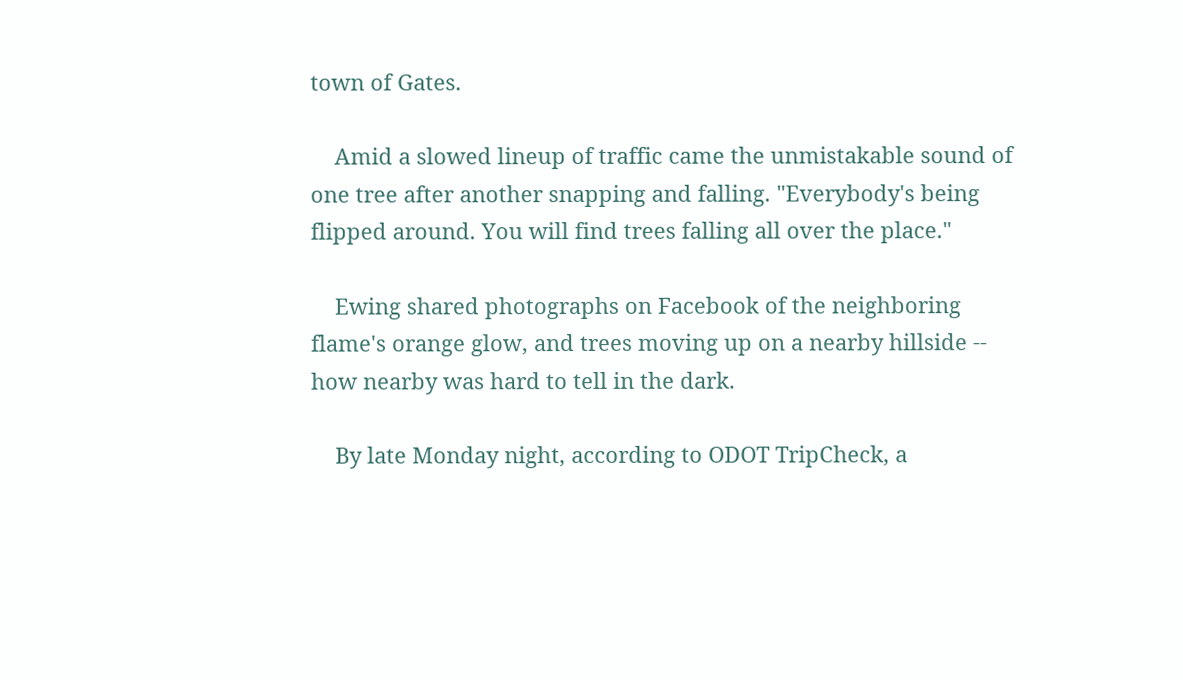town of Gates.

    Amid a slowed lineup of traffic came the unmistakable sound of one tree after another snapping and falling. "Everybody's being flipped around. You will find trees falling all over the place."

    Ewing shared photographs on Facebook of the neighboring flame's orange glow, and trees moving up on a nearby hillside -- how nearby was hard to tell in the dark.

    By late Monday night, according to ODOT TripCheck, a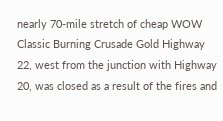nearly 70-mile stretch of cheap WOW Classic Burning Crusade Gold Highway 22, west from the junction with Highway 20, was closed as a result of the fires and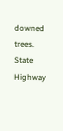downed trees. State Highway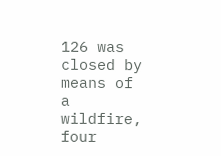126 was closed by means of a wildfire, four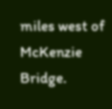miles west of McKenzie Bridge.